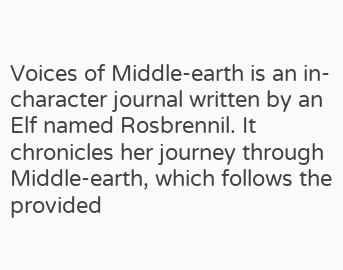Voices of Middle-earth is an in-character journal written by an Elf named Rosbrennil. It chronicles her journey through Middle-earth, which follows the provided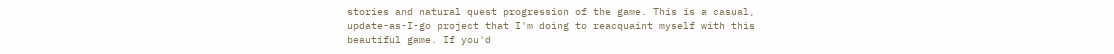stories and natural quest progression of the game. This is a casual, update-as-I-go project that I'm doing to reacquaint myself with this beautiful game. If you'd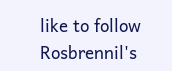like to follow Rosbrennil's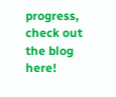progress, check out the blog here!